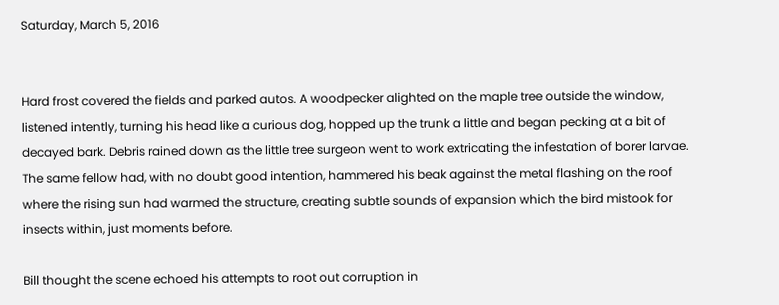Saturday, March 5, 2016


Hard frost covered the fields and parked autos. A woodpecker alighted on the maple tree outside the window, listened intently, turning his head like a curious dog, hopped up the trunk a little and began pecking at a bit of decayed bark. Debris rained down as the little tree surgeon went to work extricating the infestation of borer larvae. The same fellow had, with no doubt good intention, hammered his beak against the metal flashing on the roof where the rising sun had warmed the structure, creating subtle sounds of expansion which the bird mistook for insects within, just moments before.

Bill thought the scene echoed his attempts to root out corruption in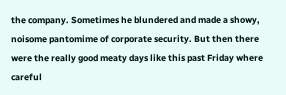the company. Sometimes he blundered and made a showy, noisome pantomime of corporate security. But then there were the really good meaty days like this past Friday where careful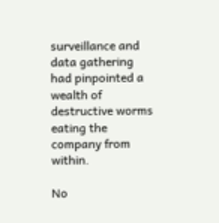surveillance and data gathering had pinpointed a wealth of destructive worms eating the company from within.

No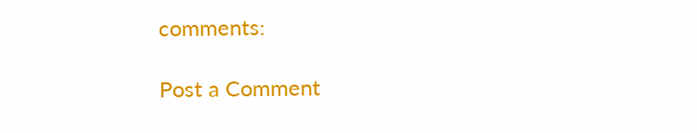comments:

Post a Comment